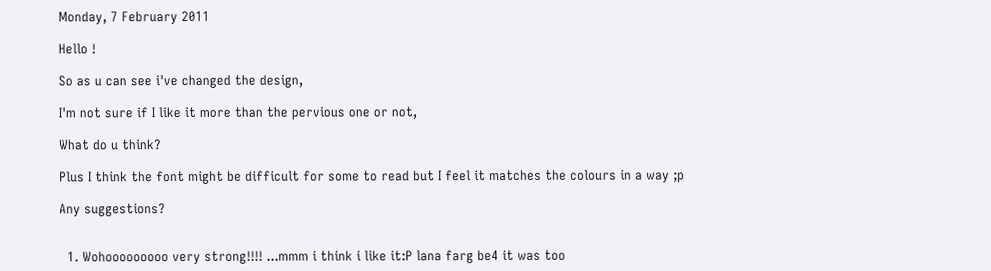Monday, 7 February 2011

Hello !

So as u can see i've changed the design,

I'm not sure if I like it more than the pervious one or not,

What do u think?

Plus I think the font might be difficult for some to read but I feel it matches the colours in a way ;p

Any suggestions?


  1. Wohooooooooo very strong!!!! ...mmm i think i like it:P lana farg be4 it was too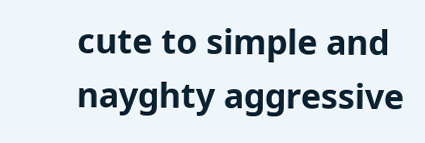cute to simple and nayghty aggressive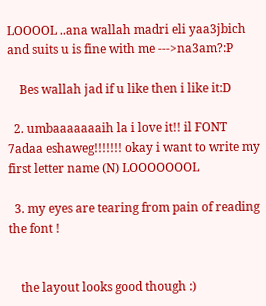LOOOOL ..ana wallah madri eli yaa3jbich and suits u is fine with me --->na3am?:P

    Bes wallah jad if u like then i like it:D

  2. umbaaaaaaaih la i love it!! il FONT 7adaa eshaweg!!!!!!! okay i want to write my first letter name (N) LOOOOOOOL

  3. my eyes are tearing from pain of reading the font !


    the layout looks good though :)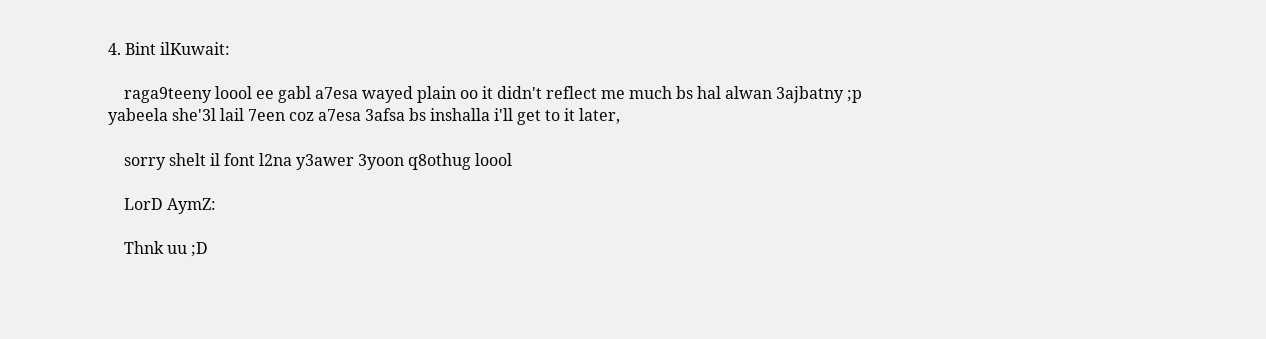4. Bint ilKuwait:

    raga9teeny loool ee gabl a7esa wayed plain oo it didn't reflect me much bs hal alwan 3ajbatny ;p yabeela she'3l lail 7een coz a7esa 3afsa bs inshalla i'll get to it later,

    sorry shelt il font l2na y3awer 3yoon q8othug loool

    LorD AymZ:

    Thnk uu ;D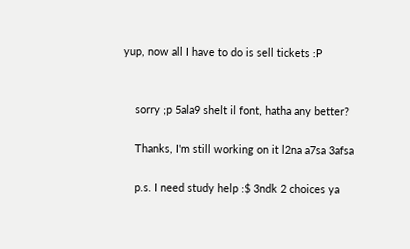yup, now all I have to do is sell tickets :P


    sorry ;p 5ala9 shelt il font, hatha any better?

    Thanks, I'm still working on it l2na a7sa 3afsa

    p.s. I need study help :$ 3ndk 2 choices ya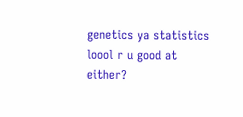genetics ya statistics loool r u good at either?